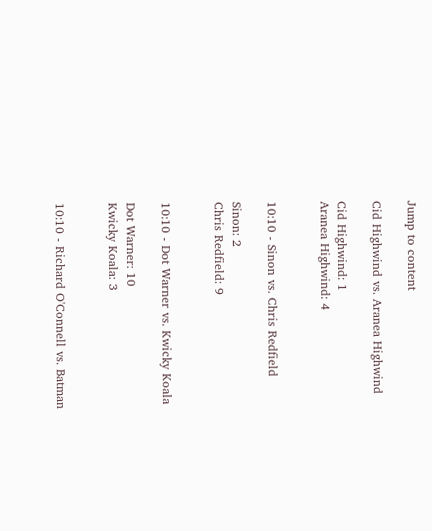Jump to content

Cid Highwind vs. Aranea Highwind

Cid Highwind: 1
Aranea Highwind: 4


10:10 - Sinon vs. Chris Redfield

Sinon: 2
Chris Redfield: 9


10:10 - Dot Warner vs. Kwicky Koala

Dot Warner: 10
Kwicky Koala: 3


10:10 - Richard O'Connell vs. Batman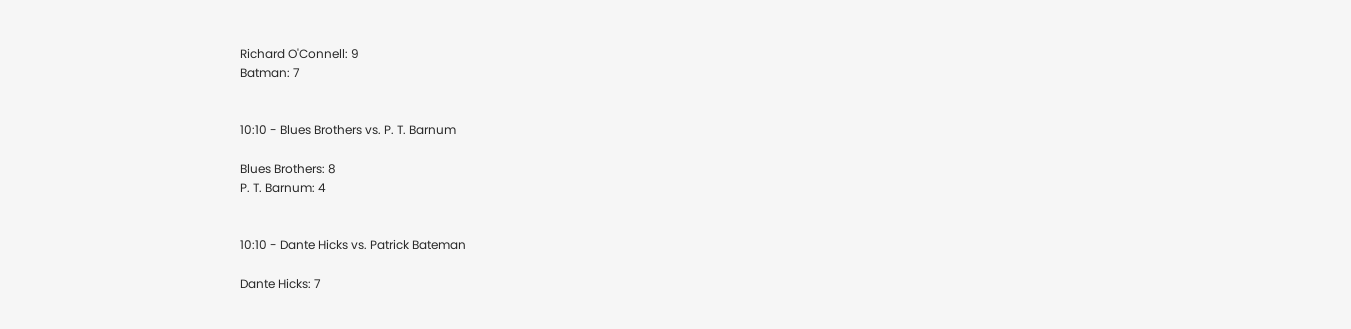Richard O'Connell: 9
Batman: 7


10:10 - Blues Brothers vs. P. T. Barnum

Blues Brothers: 8
P. T. Barnum: 4


10:10 - Dante Hicks vs. Patrick Bateman

Dante Hicks: 7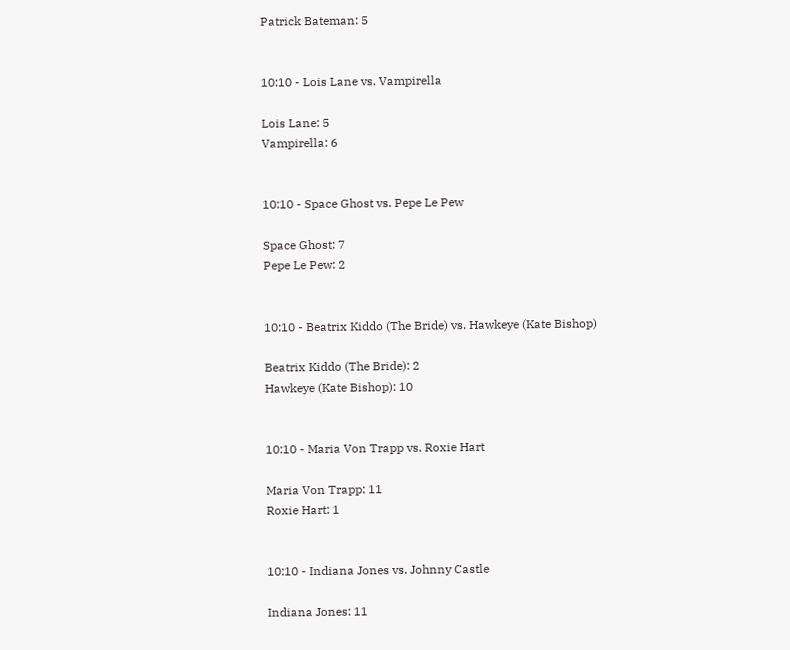Patrick Bateman: 5


10:10 - Lois Lane vs. Vampirella

Lois Lane: 5
Vampirella: 6


10:10 - Space Ghost vs. Pepe Le Pew

Space Ghost: 7
Pepe Le Pew: 2


10:10 - Beatrix Kiddo (The Bride) vs. Hawkeye (Kate Bishop)

Beatrix Kiddo (The Bride): 2
Hawkeye (Kate Bishop): 10


10:10 - Maria Von Trapp vs. Roxie Hart

Maria Von Trapp: 11
Roxie Hart: 1


10:10 - Indiana Jones vs. Johnny Castle

Indiana Jones: 11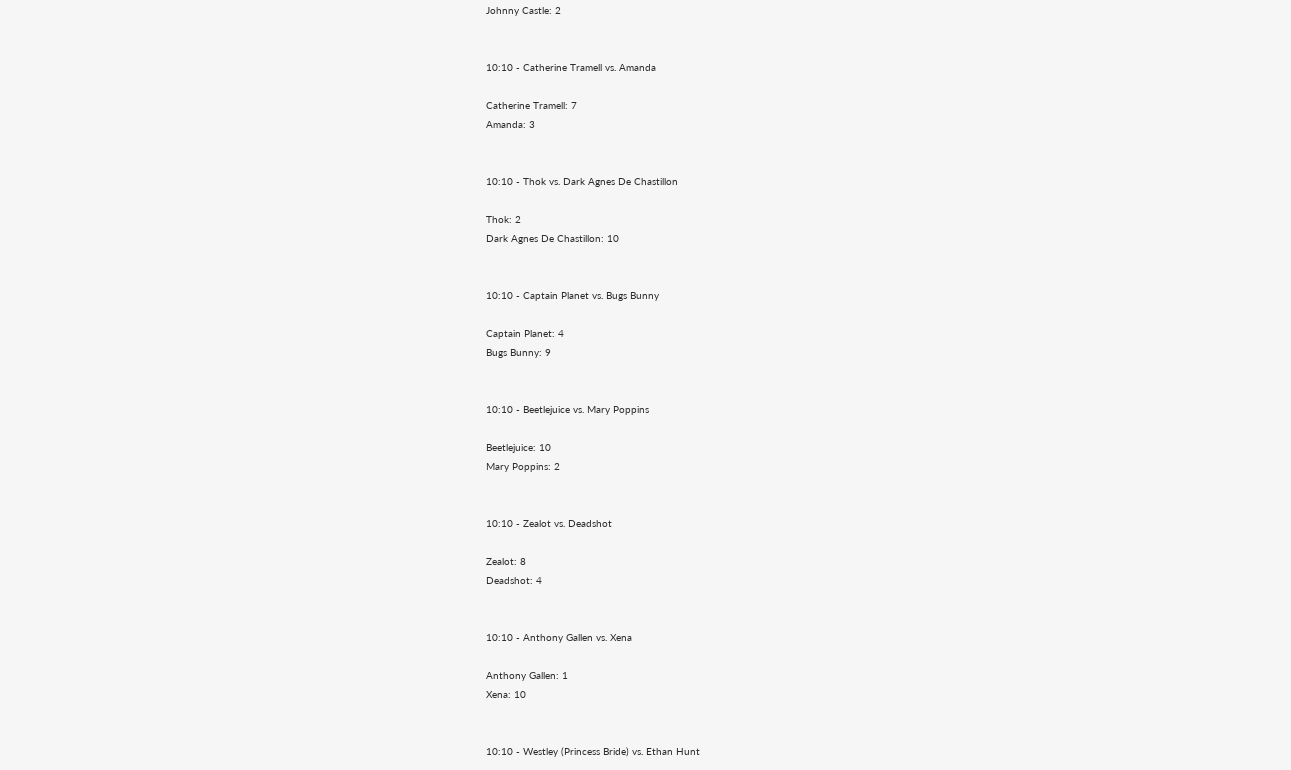Johnny Castle: 2


10:10 - Catherine Tramell vs. Amanda

Catherine Tramell: 7
Amanda: 3


10:10 - Thok vs. Dark Agnes De Chastillon

Thok: 2
Dark Agnes De Chastillon: 10


10:10 - Captain Planet vs. Bugs Bunny

Captain Planet: 4
Bugs Bunny: 9


10:10 - Beetlejuice vs. Mary Poppins

Beetlejuice: 10
Mary Poppins: 2


10:10 - Zealot vs. Deadshot

Zealot: 8
Deadshot: 4


10:10 - Anthony Gallen vs. Xena

Anthony Gallen: 1
Xena: 10


10:10 - Westley (Princess Bride) vs. Ethan Hunt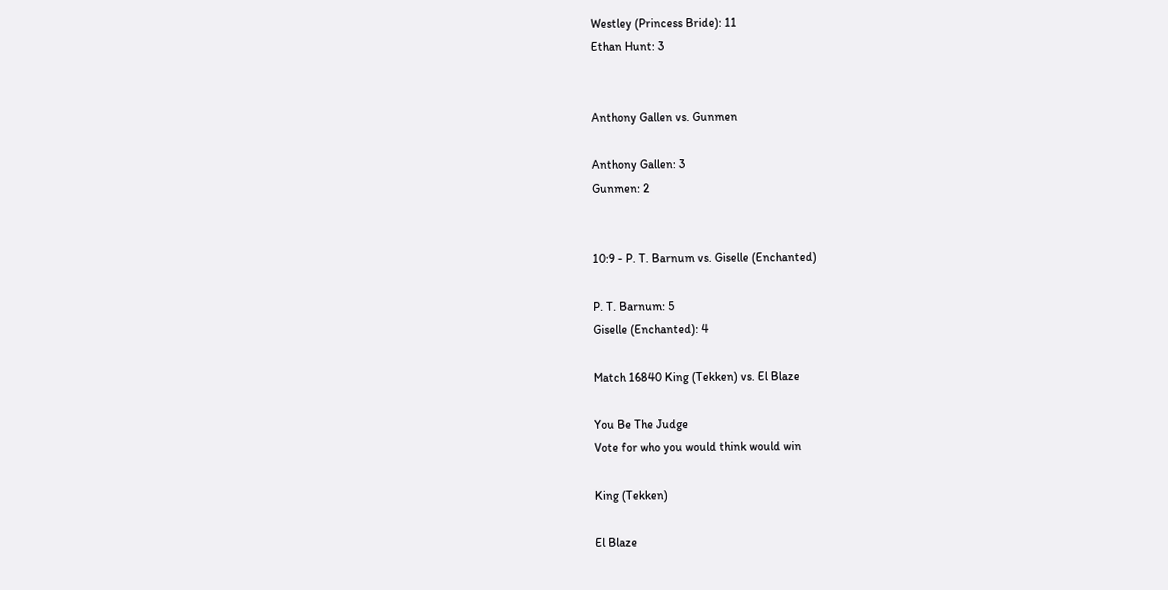Westley (Princess Bride): 11
Ethan Hunt: 3


Anthony Gallen vs. Gunmen

Anthony Gallen: 3
Gunmen: 2


10:9 - P. T. Barnum vs. Giselle (Enchanted)

P. T. Barnum: 5
Giselle (Enchanted): 4

Match 16840 King (Tekken) vs. El Blaze

You Be The Judge
Vote for who you would think would win

King (Tekken)

El Blaze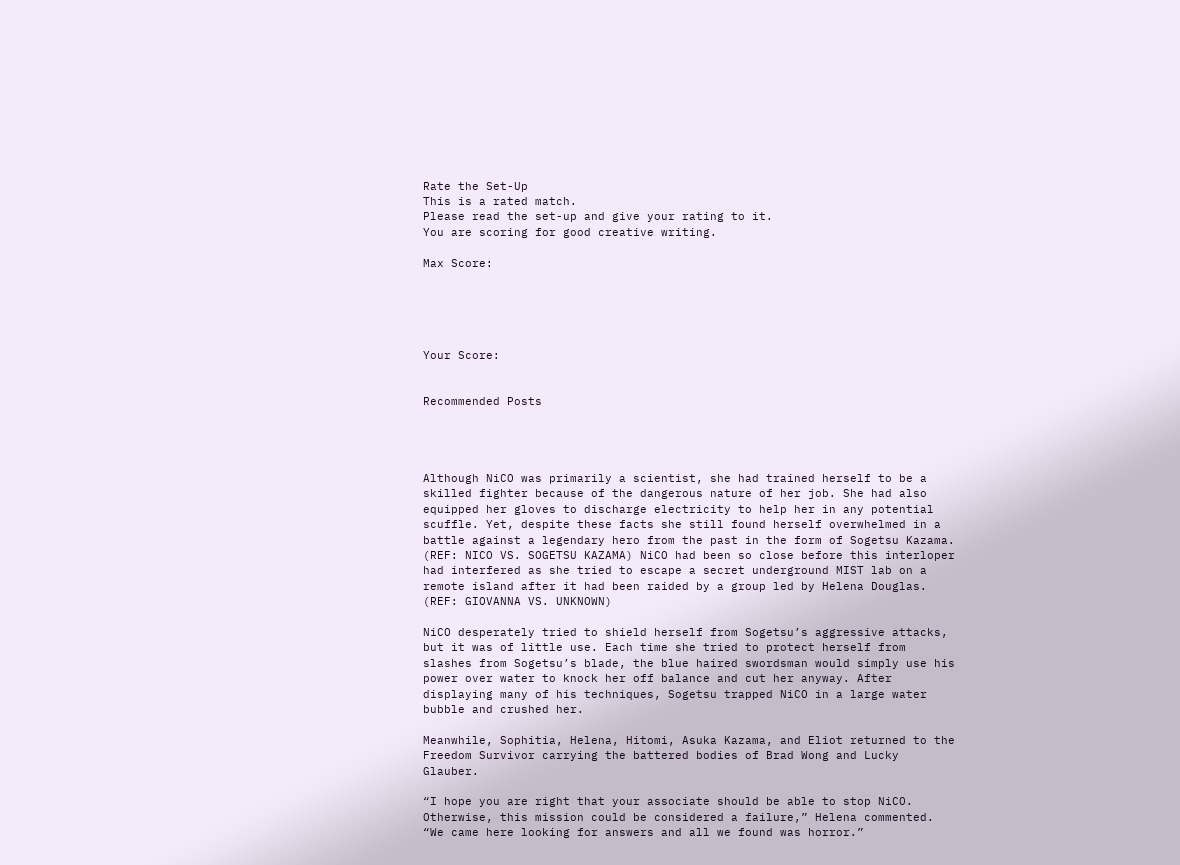Rate the Set-Up
This is a rated match.
Please read the set-up and give your rating to it.
You are scoring for good creative writing.

Max Score:





Your Score:


Recommended Posts




Although NiCO was primarily a scientist, she had trained herself to be a skilled fighter because of the dangerous nature of her job. She had also equipped her gloves to discharge electricity to help her in any potential scuffle. Yet, despite these facts she still found herself overwhelmed in a battle against a legendary hero from the past in the form of Sogetsu Kazama. (REF: NICO VS. SOGETSU KAZAMA) NiCO had been so close before this interloper had interfered as she tried to escape a secret underground MIST lab on a remote island after it had been raided by a group led by Helena Douglas.  (REF: GIOVANNA VS. UNKNOWN)

NiCO desperately tried to shield herself from Sogetsu’s aggressive attacks, but it was of little use. Each time she tried to protect herself from slashes from Sogetsu’s blade, the blue haired swordsman would simply use his power over water to knock her off balance and cut her anyway. After displaying many of his techniques, Sogetsu trapped NiCO in a large water bubble and crushed her.

Meanwhile, Sophitia, Helena, Hitomi, Asuka Kazama, and Eliot returned to the Freedom Survivor carrying the battered bodies of Brad Wong and Lucky Glauber.

“I hope you are right that your associate should be able to stop NiCO. Otherwise, this mission could be considered a failure,” Helena commented. “We came here looking for answers and all we found was horror.”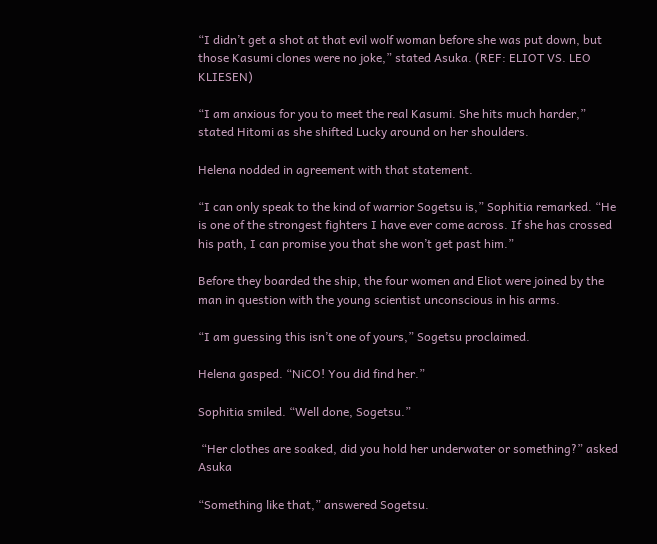“I didn’t get a shot at that evil wolf woman before she was put down, but those Kasumi clones were no joke,” stated Asuka. (REF: ELIOT VS. LEO KLIESEN)

“I am anxious for you to meet the real Kasumi. She hits much harder,” stated Hitomi as she shifted Lucky around on her shoulders.

Helena nodded in agreement with that statement.

“I can only speak to the kind of warrior Sogetsu is,” Sophitia remarked. “He is one of the strongest fighters I have ever come across. If she has crossed his path, I can promise you that she won’t get past him.”

Before they boarded the ship, the four women and Eliot were joined by the man in question with the young scientist unconscious in his arms.

“I am guessing this isn’t one of yours,” Sogetsu proclaimed.

Helena gasped. “NiCO! You did find her.”

Sophitia smiled. “Well done, Sogetsu.”

 “Her clothes are soaked, did you hold her underwater or something?” asked Asuka

“Something like that,” answered Sogetsu.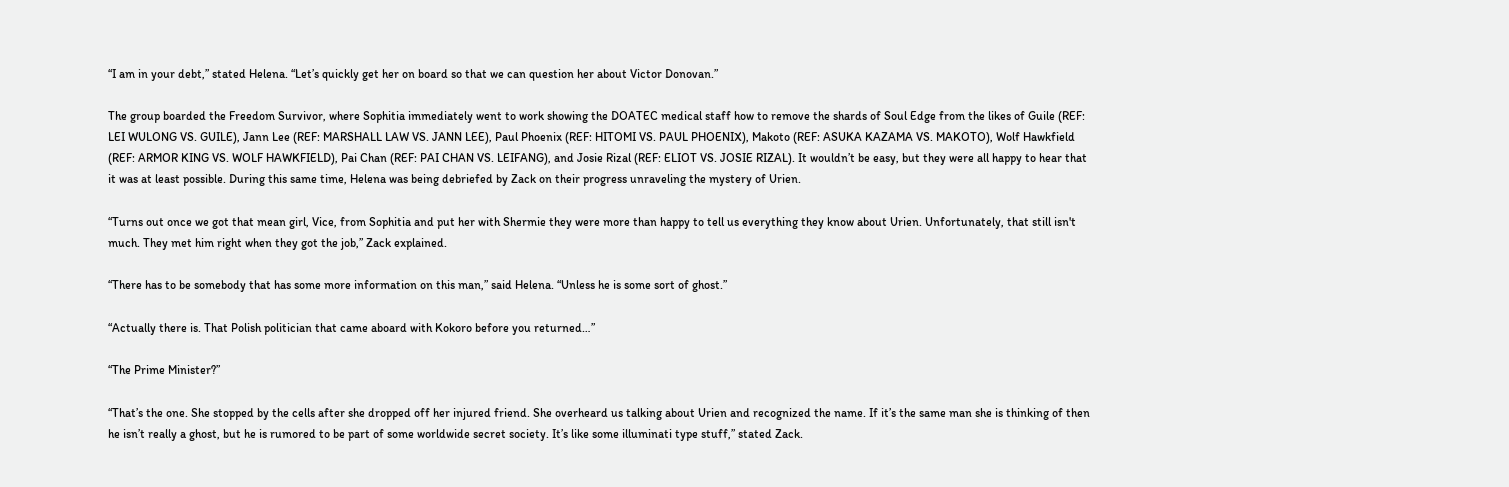“I am in your debt,” stated Helena. “Let’s quickly get her on board so that we can question her about Victor Donovan.”

The group boarded the Freedom Survivor, where Sophitia immediately went to work showing the DOATEC medical staff how to remove the shards of Soul Edge from the likes of Guile (REF: LEI WULONG VS. GUILE), Jann Lee (REF: MARSHALL LAW VS. JANN LEE), Paul Phoenix (REF: HITOMI VS. PAUL PHOENIX), Makoto (REF: ASUKA KAZAMA VS. MAKOTO), Wolf Hawkfield (REF: ARMOR KING VS. WOLF HAWKFIELD), Pai Chan (REF: PAI CHAN VS. LEIFANG), and Josie Rizal (REF: ELIOT VS. JOSIE RIZAL). It wouldn’t be easy, but they were all happy to hear that it was at least possible. During this same time, Helena was being debriefed by Zack on their progress unraveling the mystery of Urien.

“Turns out once we got that mean girl, Vice, from Sophitia and put her with Shermie they were more than happy to tell us everything they know about Urien. Unfortunately, that still isn't much. They met him right when they got the job,” Zack explained.

“There has to be somebody that has some more information on this man,” said Helena. “Unless he is some sort of ghost.”

“Actually there is. That Polish politician that came aboard with Kokoro before you returned…”

“The Prime Minister?”

“That’s the one. She stopped by the cells after she dropped off her injured friend. She overheard us talking about Urien and recognized the name. If it’s the same man she is thinking of then he isn’t really a ghost, but he is rumored to be part of some worldwide secret society. It’s like some illuminati type stuff,” stated Zack.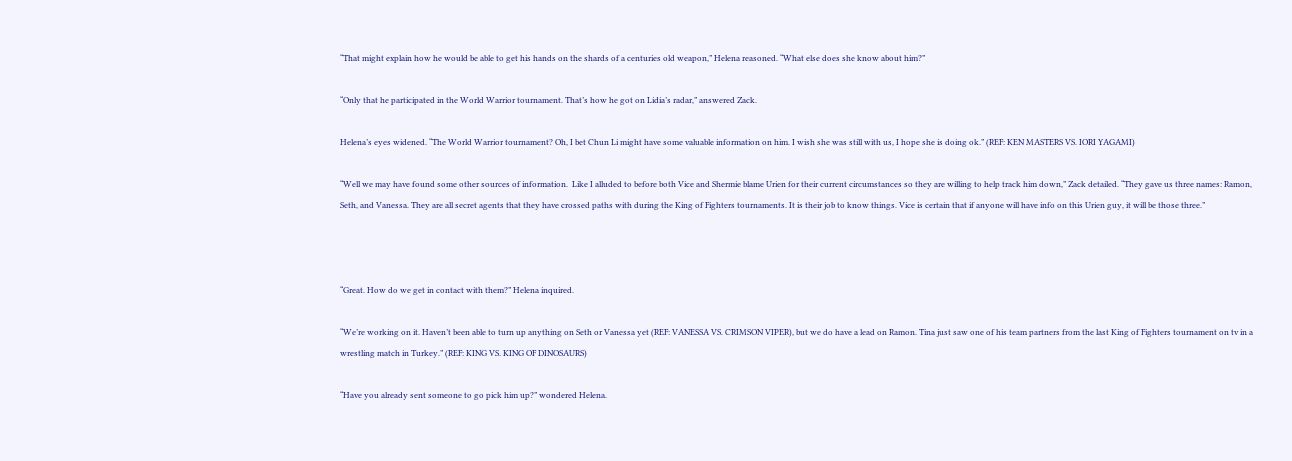“That might explain how he would be able to get his hands on the shards of a centuries old weapon,” Helena reasoned. “What else does she know about him?”

“Only that he participated in the World Warrior tournament. That’s how he got on Lidia’s radar,” answered Zack.

Helena’s eyes widened. “The World Warrior tournament? Oh, I bet Chun Li might have some valuable information on him. I wish she was still with us, I hope she is doing ok.” (REF: KEN MASTERS VS. IORI YAGAMI)

“Well we may have found some other sources of information.  Like I alluded to before both Vice and Shermie blame Urien for their current circumstances so they are willing to help track him down,” Zack detailed. “They gave us three names: Ramon, Seth, and Vanessa. They are all secret agents that they have crossed paths with during the King of Fighters tournaments. It is their job to know things. Vice is certain that if anyone will have info on this Urien guy, it will be those three.”



“Great. How do we get in contact with them?” Helena inquired.

“We’re working on it. Haven’t been able to turn up anything on Seth or Vanessa yet (REF: VANESSA VS. CRIMSON VIPER), but we do have a lead on Ramon. Tina just saw one of his team partners from the last King of Fighters tournament on tv in a wrestling match in Turkey.” (REF: KING VS. KING OF DINOSAURS)

“Have you already sent someone to go pick him up?” wondered Helena.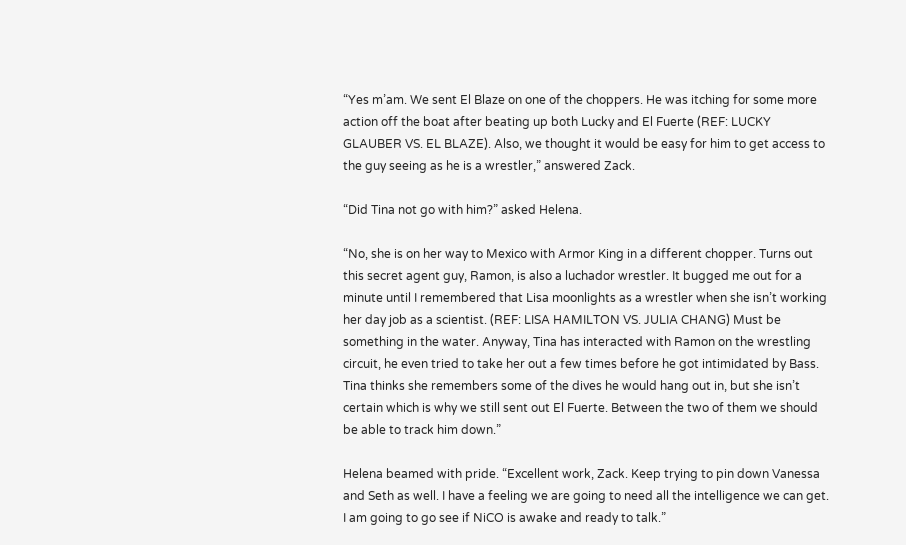“Yes m’am. We sent El Blaze on one of the choppers. He was itching for some more action off the boat after beating up both Lucky and El Fuerte (REF: LUCKY GLAUBER VS. EL BLAZE). Also, we thought it would be easy for him to get access to the guy seeing as he is a wrestler,” answered Zack.

“Did Tina not go with him?” asked Helena.

“No, she is on her way to Mexico with Armor King in a different chopper. Turns out this secret agent guy, Ramon, is also a luchador wrestler. It bugged me out for a minute until I remembered that Lisa moonlights as a wrestler when she isn’t working her day job as a scientist. (REF: LISA HAMILTON VS. JULIA CHANG) Must be something in the water. Anyway, Tina has interacted with Ramon on the wrestling circuit, he even tried to take her out a few times before he got intimidated by Bass. Tina thinks she remembers some of the dives he would hang out in, but she isn’t certain which is why we still sent out El Fuerte. Between the two of them we should be able to track him down.”

Helena beamed with pride. “Excellent work, Zack. Keep trying to pin down Vanessa and Seth as well. I have a feeling we are going to need all the intelligence we can get. I am going to go see if NiCO is awake and ready to talk.”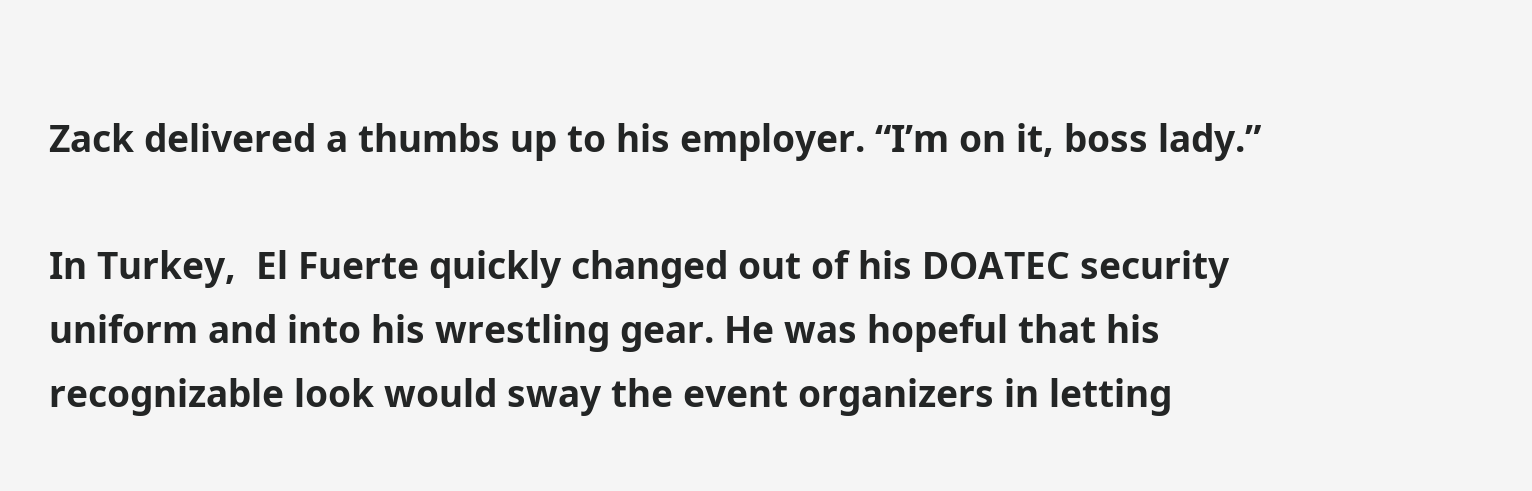Zack delivered a thumbs up to his employer. “I’m on it, boss lady.”

In Turkey,  El Fuerte quickly changed out of his DOATEC security uniform and into his wrestling gear. He was hopeful that his recognizable look would sway the event organizers in letting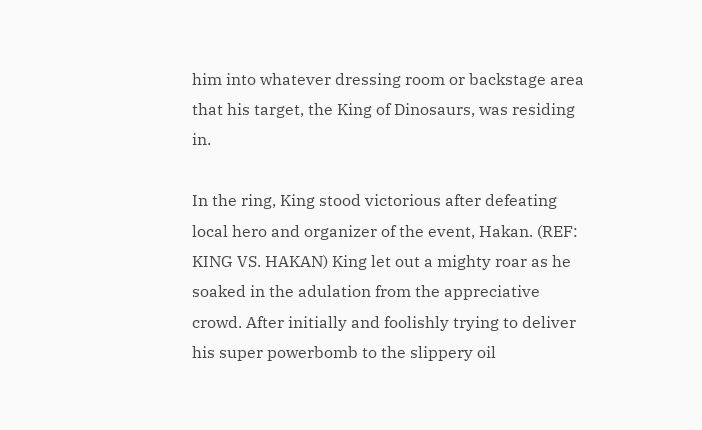him into whatever dressing room or backstage area that his target, the King of Dinosaurs, was residing in.

In the ring, King stood victorious after defeating local hero and organizer of the event, Hakan. (REF: KING VS. HAKAN) King let out a mighty roar as he soaked in the adulation from the appreciative crowd. After initially and foolishly trying to deliver his super powerbomb to the slippery oil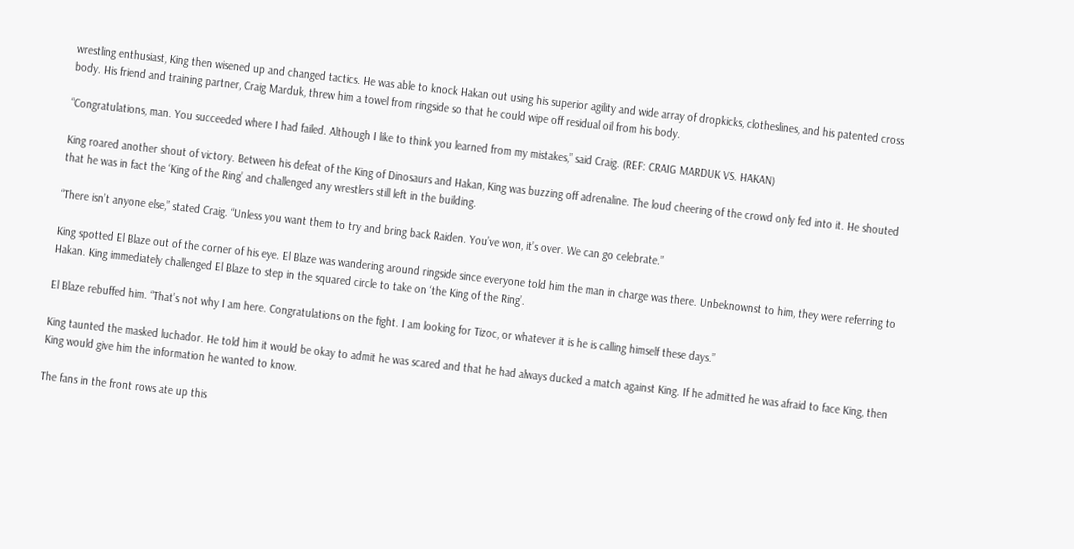wrestling enthusiast, King then wisened up and changed tactics. He was able to knock Hakan out using his superior agility and wide array of dropkicks, clotheslines, and his patented cross body. His friend and training partner, Craig Marduk, threw him a towel from ringside so that he could wipe off residual oil from his body.

“Congratulations, man. You succeeded where I had failed. Although I like to think you learned from my mistakes,” said Craig. (REF: CRAIG MARDUK VS. HAKAN)

King roared another shout of victory. Between his defeat of the King of Dinosaurs and Hakan, King was buzzing off adrenaline. The loud cheering of the crowd only fed into it. He shouted that he was in fact the ‘King of the Ring’ and challenged any wrestlers still left in the building.

“There isn’t anyone else,” stated Craig. “Unless you want them to try and bring back Raiden. You’ve won, it’s over. We can go celebrate.”

King spotted El Blaze out of the corner of his eye. El Blaze was wandering around ringside since everyone told him the man in charge was there. Unbeknownst to him, they were referring to Hakan. King immediately challenged El Blaze to step in the squared circle to take on ‘the King of the Ring’.

El Blaze rebuffed him. “That’s not why I am here. Congratulations on the fight. I am looking for Tizoc, or whatever it is he is calling himself these days.”

King taunted the masked luchador. He told him it would be okay to admit he was scared and that he had always ducked a match against King. If he admitted he was afraid to face King, then King would give him the information he wanted to know.

The fans in the front rows ate up this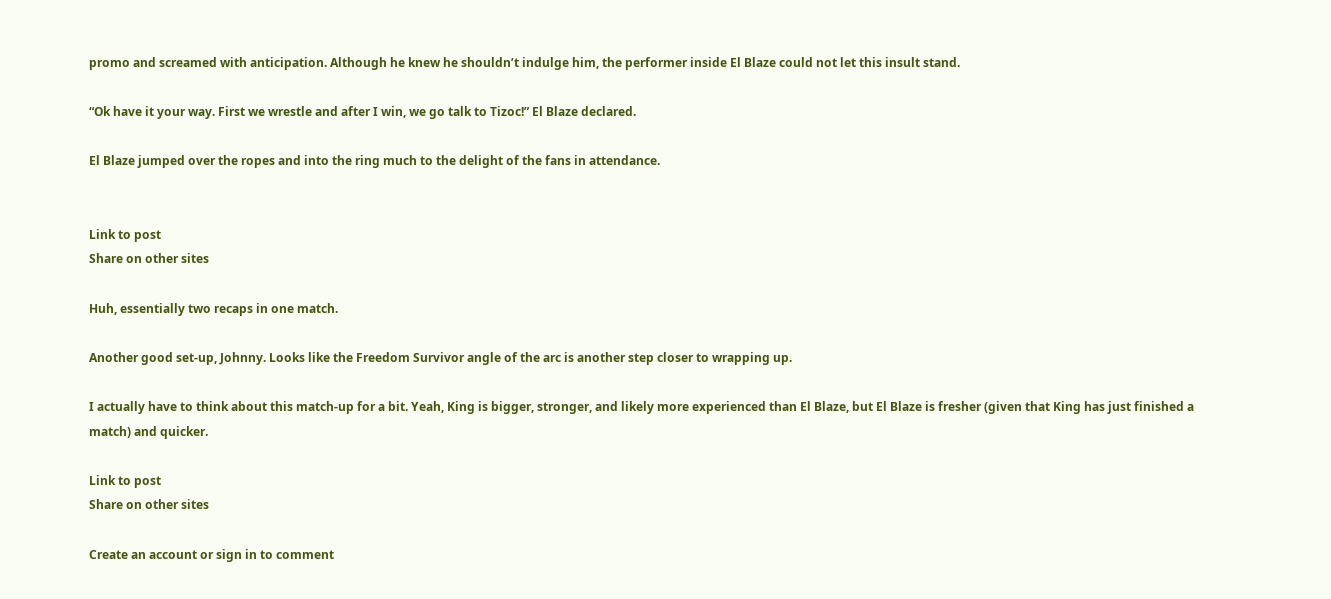promo and screamed with anticipation. Although he knew he shouldn’t indulge him, the performer inside El Blaze could not let this insult stand.

“Ok have it your way. First we wrestle and after I win, we go talk to Tizoc!” El Blaze declared.

El Blaze jumped over the ropes and into the ring much to the delight of the fans in attendance.


Link to post
Share on other sites

Huh, essentially two recaps in one match.

Another good set-up, Johnny. Looks like the Freedom Survivor angle of the arc is another step closer to wrapping up.

I actually have to think about this match-up for a bit. Yeah, King is bigger, stronger, and likely more experienced than El Blaze, but El Blaze is fresher (given that King has just finished a match) and quicker.

Link to post
Share on other sites

Create an account or sign in to comment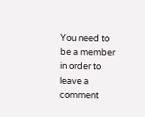You need to be a member in order to leave a comment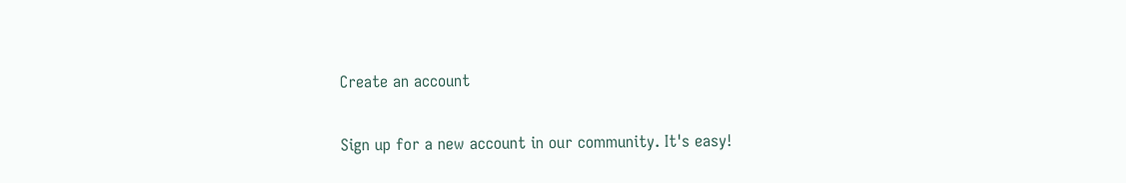Create an account

Sign up for a new account in our community. It's easy!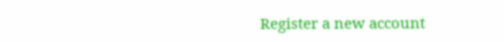Register a new account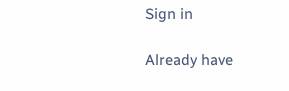Sign in

Already have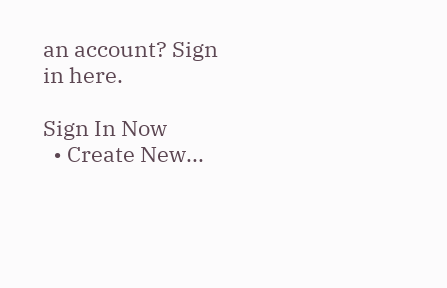an account? Sign in here.

Sign In Now
  • Create New...